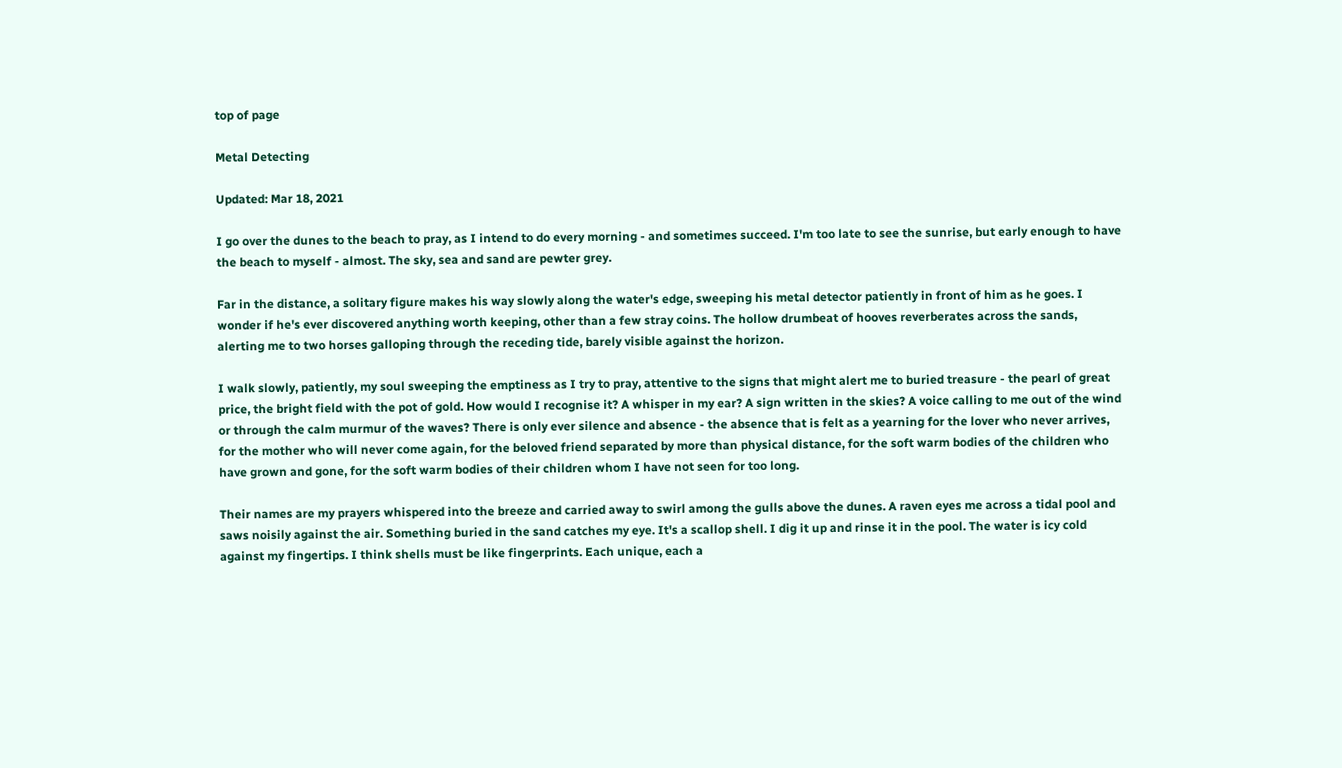top of page

Metal Detecting

Updated: Mar 18, 2021

I go over the dunes to the beach to pray, as I intend to do every morning - and sometimes succeed. I'm too late to see the sunrise, but early enough to have the beach to myself - almost. The sky, sea and sand are pewter grey.

Far in the distance, a solitary figure makes his way slowly along the water's edge, sweeping his metal detector patiently in front of him as he goes. I wonder if he's ever discovered anything worth keeping, other than a few stray coins. The hollow drumbeat of hooves reverberates across the sands, alerting me to two horses galloping through the receding tide, barely visible against the horizon.

I walk slowly, patiently, my soul sweeping the emptiness as I try to pray, attentive to the signs that might alert me to buried treasure - the pearl of great price, the bright field with the pot of gold. How would I recognise it? A whisper in my ear? A sign written in the skies? A voice calling to me out of the wind or through the calm murmur of the waves? There is only ever silence and absence - the absence that is felt as a yearning for the lover who never arrives, for the mother who will never come again, for the beloved friend separated by more than physical distance, for the soft warm bodies of the children who have grown and gone, for the soft warm bodies of their children whom I have not seen for too long.

Their names are my prayers whispered into the breeze and carried away to swirl among the gulls above the dunes. A raven eyes me across a tidal pool and saws noisily against the air. Something buried in the sand catches my eye. It's a scallop shell. I dig it up and rinse it in the pool. The water is icy cold against my fingertips. I think shells must be like fingerprints. Each unique, each a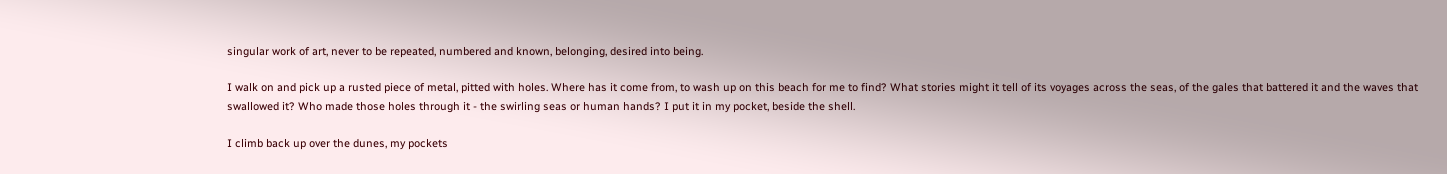singular work of art, never to be repeated, numbered and known, belonging, desired into being.

I walk on and pick up a rusted piece of metal, pitted with holes. Where has it come from, to wash up on this beach for me to find? What stories might it tell of its voyages across the seas, of the gales that battered it and the waves that swallowed it? Who made those holes through it - the swirling seas or human hands? I put it in my pocket, beside the shell.

I climb back up over the dunes, my pockets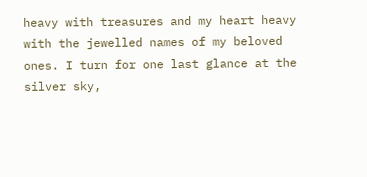heavy with treasures and my heart heavy with the jewelled names of my beloved ones. I turn for one last glance at the silver sky,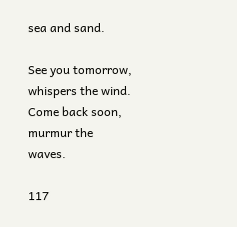sea and sand.

See you tomorrow, whispers the wind. Come back soon, murmur the waves.

117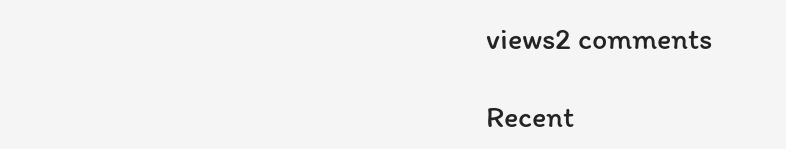views2 comments

Recent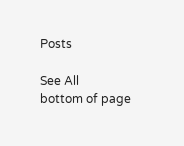Posts

See All
bottom of page